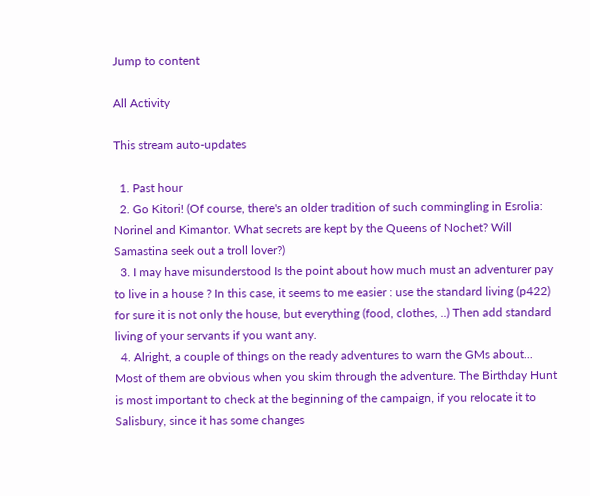Jump to content

All Activity

This stream auto-updates

  1. Past hour
  2. Go Kitori! (Of course, there's an older tradition of such commingling in Esrolia: Norinel and Kimantor. What secrets are kept by the Queens of Nochet? Will Samastina seek out a troll lover?)
  3. I may have misunderstood Is the point about how much must an adventurer pay to live in a house ? In this case, it seems to me easier : use the standard living (p422) for sure it is not only the house, but everything (food, clothes, ..) Then add standard living of your servants if you want any.
  4. Alright, a couple of things on the ready adventures to warn the GMs about... Most of them are obvious when you skim through the adventure. The Birthday Hunt is most important to check at the beginning of the campaign, if you relocate it to Salisbury, since it has some changes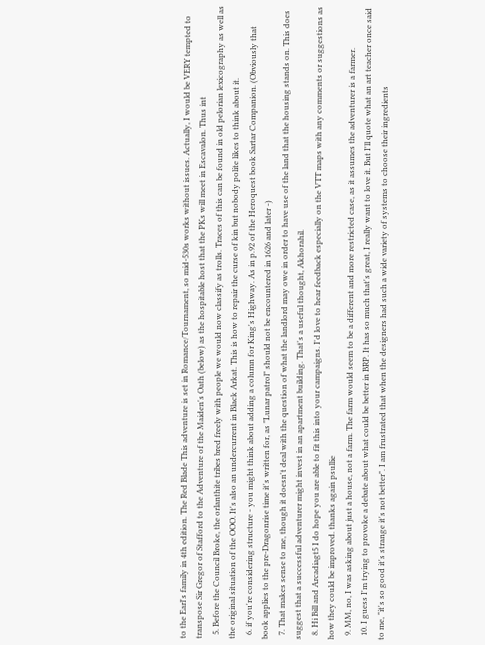to the Earl's family in 4th edition. The Red Blade This adventure is set in Romance/Tournament, so mid-530s works without issues. Actually, I would be VERY tempted to transpose Sir Gregor of Stafford to the Adventure of the Maiden's Oath (below) as the hospitable host that the PKs will meet in Escavalon. Thus int
  5. Before the Council Broke, the orlanthite tribes bred freely with people we would now classify as trolls. Traces of this can be found in old pelorian lexicography as well as the original situation of the OOO. It's also an undercurrent in Black Arkat. This is how to repair the curse of kin but nobody polite likes to think about it.
  6. if you're considering structure - you might think about adding a column for King's Highway. As in p.92 of the Heroquest book Sartar Companion. (Obviously that book applies to the pre-Dragonrise time it's written for, as "Lunar patrol" should not be encountered in 1626 and later -)
  7. That makes sense to me, though it doesn't deal with the question of what the landlord may owe in order to have use of the land that the housing stands on. This does suggest that a successful adventurer might invest in an apartment building. That's a useful thought, Akhorahil.
  8. Hi Bill and Arcadiagt5 I do hope you are able to fit this into your campaigns. I'd love to hear feedback especially on the VTT maps with any comments or suggestions as how they could be improved. thanks again psullie
  9. MM, no, I was asking about just a house, not a farm. The farm would seem to be a different and more restricted case, as it assumes the adventurer is a farmer.
  10. I guess I'm trying to provoke a debate about what could be better in BRP. It has so much that's great, I really want to love it. But I'll quote what an art teacher once said to me, "it's so good it's strange it's not better". I am frustrated that when the designers had such a wide variety of systems to choose their ingredients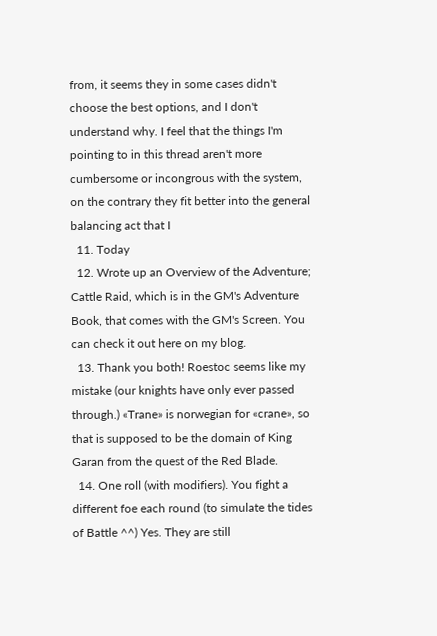from, it seems they in some cases didn't choose the best options, and I don't understand why. I feel that the things I'm pointing to in this thread aren't more cumbersome or incongrous with the system, on the contrary they fit better into the general balancing act that I
  11. Today
  12. Wrote up an Overview of the Adventure; Cattle Raid, which is in the GM's Adventure Book, that comes with the GM's Screen. You can check it out here on my blog.
  13. Thank you both! Roestoc seems like my mistake (our knights have only ever passed through.) «Trane» is norwegian for «crane», so that is supposed to be the domain of King Garan from the quest of the Red Blade.
  14. One roll (with modifiers). You fight a different foe each round (to simulate the tides of Battle ^^) Yes. They are still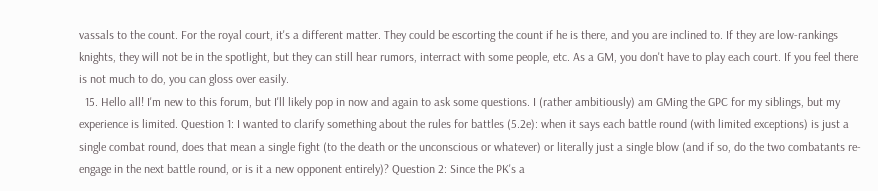vassals to the count. For the royal court, it's a different matter. They could be escorting the count if he is there, and you are inclined to. If they are low-rankings knights, they will not be in the spotlight, but they can still hear rumors, interract with some people, etc. As a GM, you don't have to play each court. If you feel there is not much to do, you can gloss over easily.
  15. Hello all! I'm new to this forum, but I'll likely pop in now and again to ask some questions. I (rather ambitiously) am GMing the GPC for my siblings, but my experience is limited. Question 1: I wanted to clarify something about the rules for battles (5.2e): when it says each battle round (with limited exceptions) is just a single combat round, does that mean a single fight (to the death or the unconscious or whatever) or literally just a single blow (and if so, do the two combatants re-engage in the next battle round, or is it a new opponent entirely)? Question 2: Since the PK's a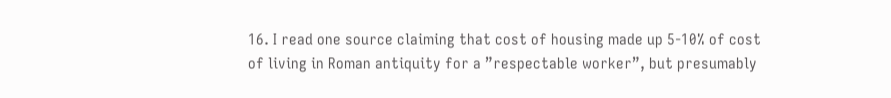16. I read one source claiming that cost of housing made up 5-10% of cost of living in Roman antiquity for a ”respectable worker”, but presumably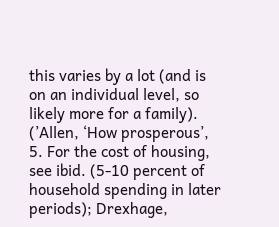this varies by a lot (and is on an individual level, so likely more for a family). (’Allen, ‘How prosperous’, 5. For the cost of housing, see ibid. (5-10 percent of household spending in later periods); Drexhage,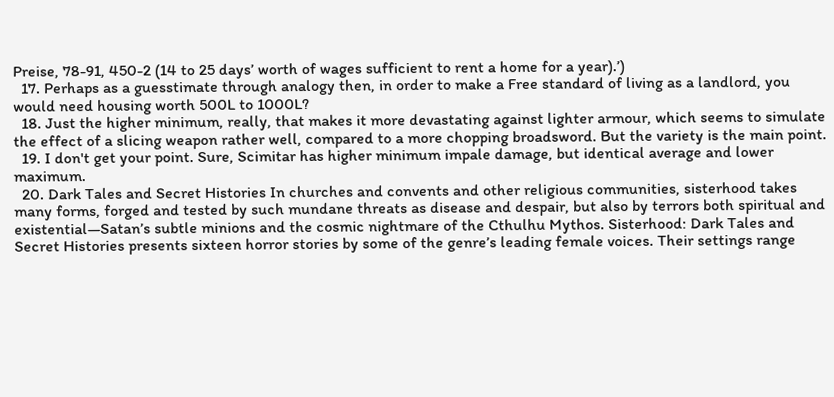Preise, 78-91, 450-2 (14 to 25 days’ worth of wages sufficient to rent a home for a year).’)
  17. Perhaps as a guesstimate through analogy then, in order to make a Free standard of living as a landlord, you would need housing worth 500L to 1000L?
  18. Just the higher minimum, really, that makes it more devastating against lighter armour, which seems to simulate the effect of a slicing weapon rather well, compared to a more chopping broadsword. But the variety is the main point.
  19. I don't get your point. Sure, Scimitar has higher minimum impale damage, but identical average and lower maximum.
  20. Dark Tales and Secret Histories In churches and convents and other religious communities, sisterhood takes many forms, forged and tested by such mundane threats as disease and despair, but also by terrors both spiritual and existential—Satan’s subtle minions and the cosmic nightmare of the Cthulhu Mythos. Sisterhood: Dark Tales and Secret Histories presents sixteen horror stories by some of the genre’s leading female voices. Their settings range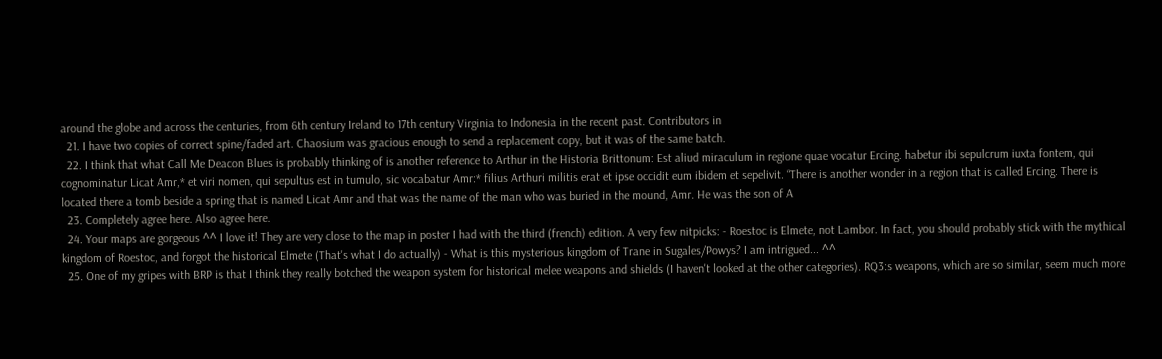around the globe and across the centuries, from 6th century Ireland to 17th century Virginia to Indonesia in the recent past. Contributors in
  21. I have two copies of correct spine/faded art. Chaosium was gracious enough to send a replacement copy, but it was of the same batch.
  22. I think that what Call Me Deacon Blues is probably thinking of is another reference to Arthur in the Historia Brittonum: Est aliud miraculum in regione quae vocatur Ercing. habetur ibi sepulcrum iuxta fontem, qui cognominatur Licat Amr,* et viri nomen, qui sepultus est in tumulo, sic vocabatur Amr:* filius Arthuri militis erat et ipse occidit eum ibidem et sepelivit. “There is another wonder in a region that is called Ercing. There is located there a tomb beside a spring that is named Licat Amr and that was the name of the man who was buried in the mound, Amr. He was the son of A
  23. Completely agree here. Also agree here.
  24. Your maps are gorgeous ^^ I love it! They are very close to the map in poster I had with the third (french) edition. A very few nitpicks: - Roestoc is Elmete, not Lambor. In fact, you should probably stick with the mythical kingdom of Roestoc, and forgot the historical Elmete (That's what I do actually) - What is this mysterious kingdom of Trane in Sugales/Powys? I am intrigued... ^^
  25. One of my gripes with BRP is that I think they really botched the weapon system for historical melee weapons and shields (I haven't looked at the other categories). RQ3:s weapons, which are so similar, seem much more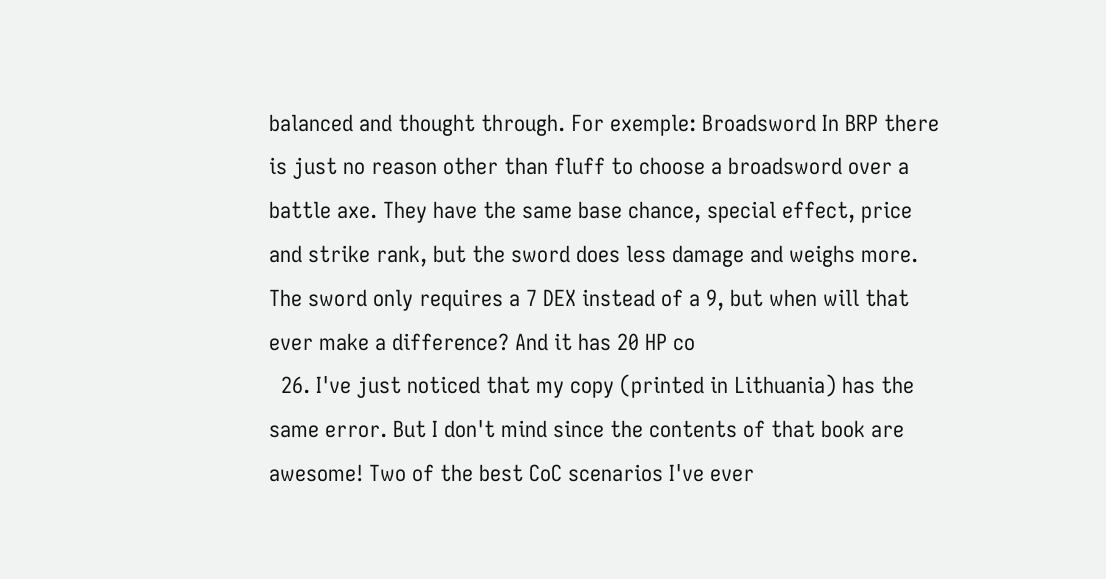balanced and thought through. For exemple: Broadsword In BRP there is just no reason other than fluff to choose a broadsword over a battle axe. They have the same base chance, special effect, price and strike rank, but the sword does less damage and weighs more. The sword only requires a 7 DEX instead of a 9, but when will that ever make a difference? And it has 20 HP co
  26. I've just noticed that my copy (printed in Lithuania) has the same error. But I don't mind since the contents of that book are awesome! Two of the best CoC scenarios I've ever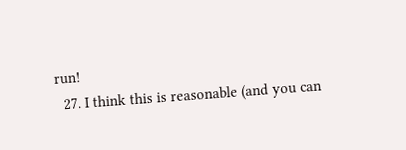run!
  27. I think this is reasonable (and you can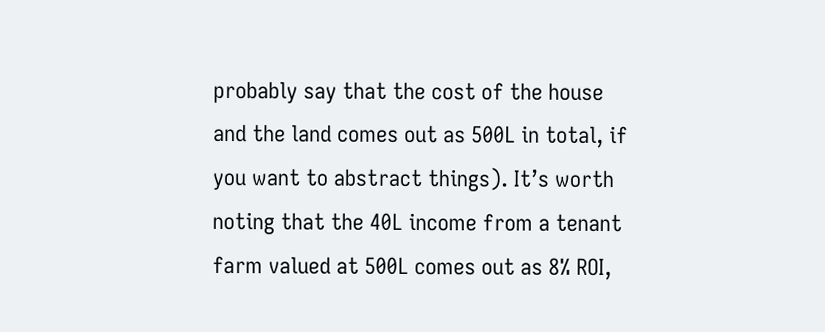probably say that the cost of the house and the land comes out as 500L in total, if you want to abstract things). It’s worth noting that the 40L income from a tenant farm valued at 500L comes out as 8% ROI,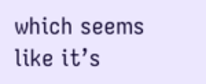which seems like it’s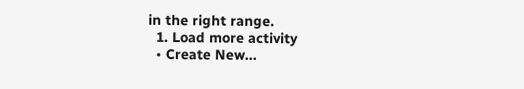in the right range.
  1. Load more activity
  • Create New...